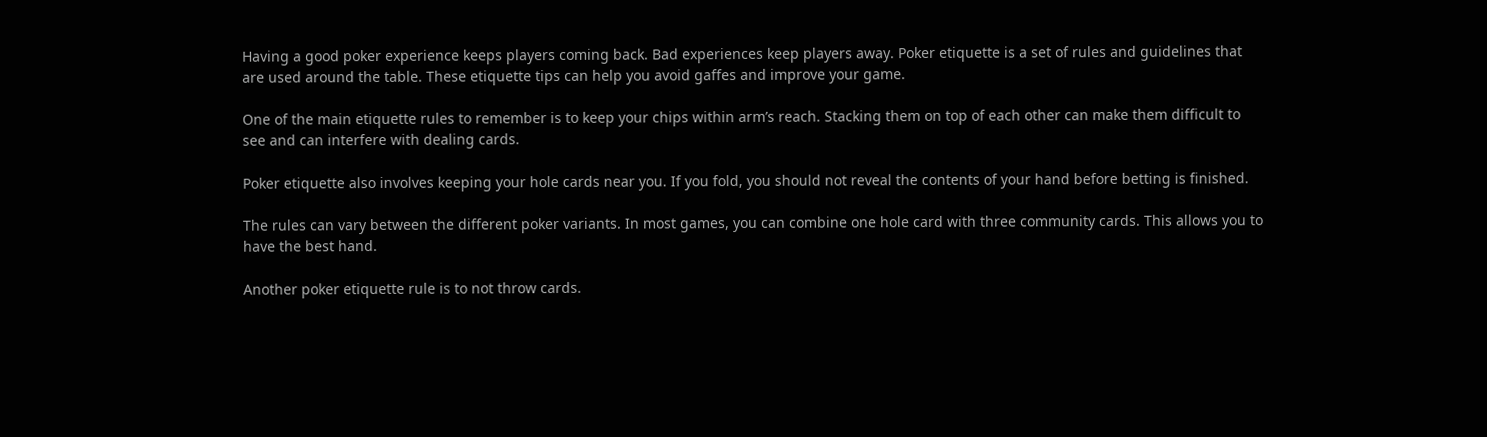Having a good poker experience keeps players coming back. Bad experiences keep players away. Poker etiquette is a set of rules and guidelines that are used around the table. These etiquette tips can help you avoid gaffes and improve your game.

One of the main etiquette rules to remember is to keep your chips within arm’s reach. Stacking them on top of each other can make them difficult to see and can interfere with dealing cards.

Poker etiquette also involves keeping your hole cards near you. If you fold, you should not reveal the contents of your hand before betting is finished.

The rules can vary between the different poker variants. In most games, you can combine one hole card with three community cards. This allows you to have the best hand.

Another poker etiquette rule is to not throw cards.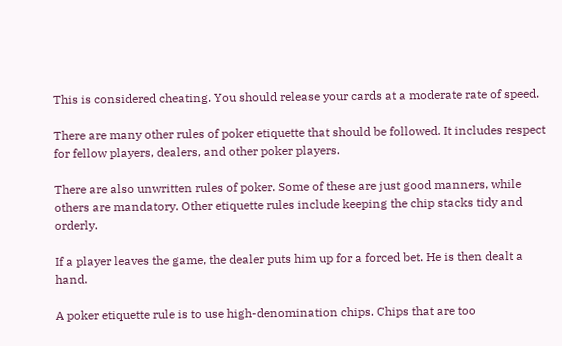This is considered cheating. You should release your cards at a moderate rate of speed.

There are many other rules of poker etiquette that should be followed. It includes respect for fellow players, dealers, and other poker players.

There are also unwritten rules of poker. Some of these are just good manners, while others are mandatory. Other etiquette rules include keeping the chip stacks tidy and orderly.

If a player leaves the game, the dealer puts him up for a forced bet. He is then dealt a hand.

A poker etiquette rule is to use high-denomination chips. Chips that are too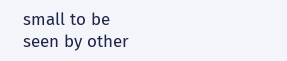small to be seen by other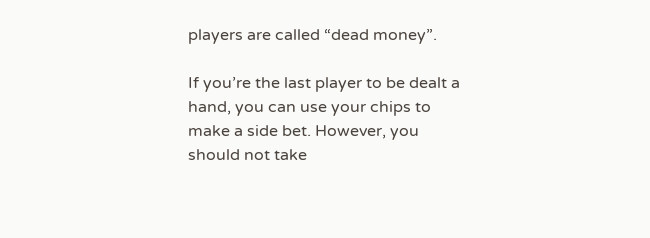players are called “dead money”.

If you’re the last player to be dealt a hand, you can use your chips to make a side bet. However, you should not take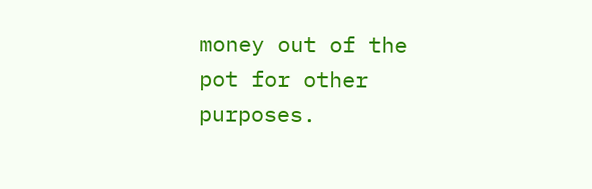money out of the pot for other purposes.